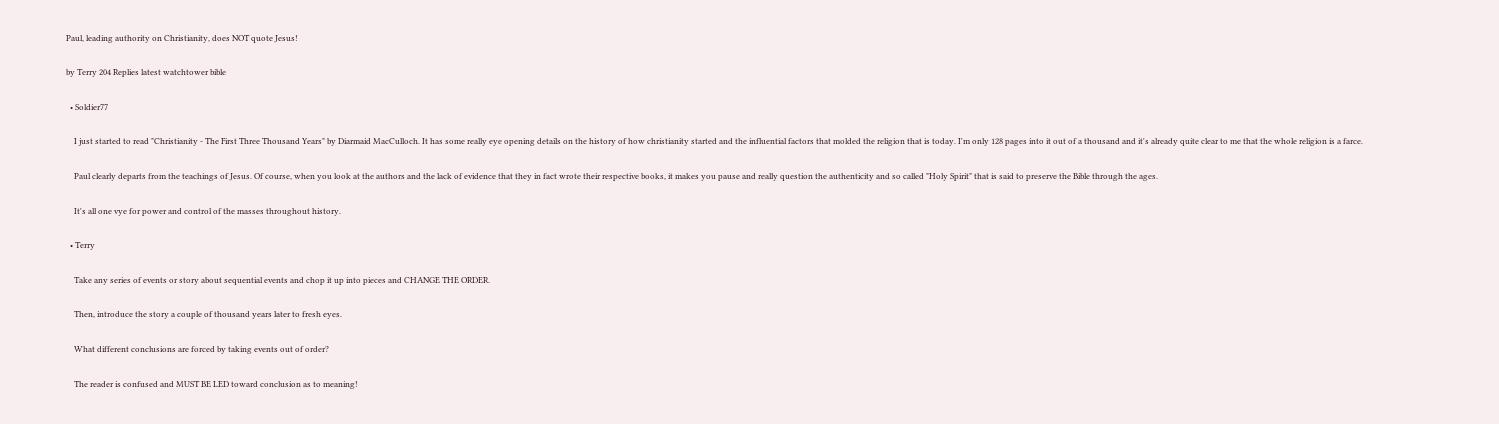Paul, leading authority on Christianity, does NOT quote Jesus!

by Terry 204 Replies latest watchtower bible

  • Soldier77

    I just started to read "Christianity - The First Three Thousand Years" by Diarmaid MacCulloch. It has some really eye opening details on the history of how christianity started and the influential factors that molded the religion that is today. I'm only 128 pages into it out of a thousand and it's already quite clear to me that the whole religion is a farce.

    Paul clearly departs from the teachings of Jesus. Of course, when you look at the authors and the lack of evidence that they in fact wrote their respective books, it makes you pause and really question the authenticity and so called "Holy Spirit" that is said to preserve the Bible through the ages.

    It's all one vye for power and control of the masses throughout history.

  • Terry

    Take any series of events or story about sequential events and chop it up into pieces and CHANGE THE ORDER.

    Then, introduce the story a couple of thousand years later to fresh eyes.

    What different conclusions are forced by taking events out of order?

    The reader is confused and MUST BE LED toward conclusion as to meaning!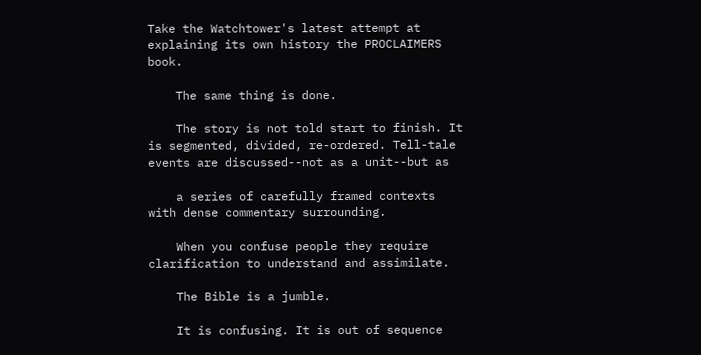Take the Watchtower's latest attempt at explaining its own history the PROCLAIMERS book.

    The same thing is done.

    The story is not told start to finish. It is segmented, divided, re-ordered. Tell-tale events are discussed--not as a unit--but as

    a series of carefully framed contexts with dense commentary surrounding.

    When you confuse people they require clarification to understand and assimilate.

    The Bible is a jumble.

    It is confusing. It is out of sequence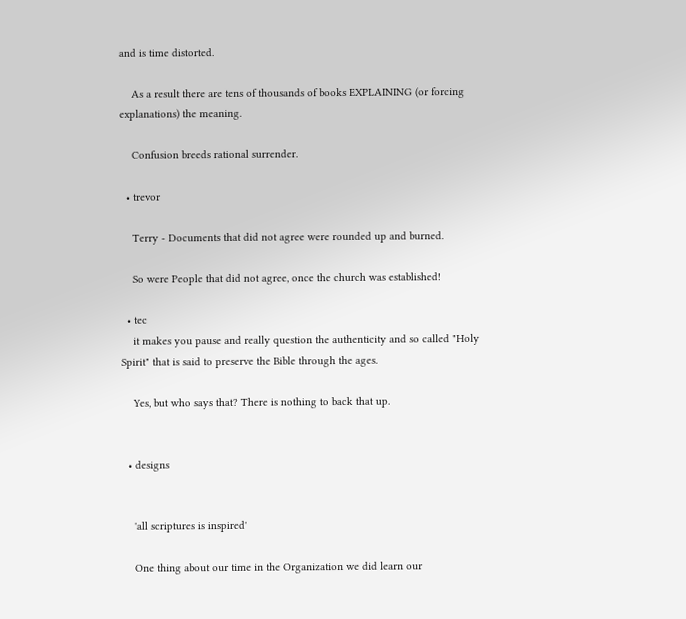and is time distorted.

    As a result there are tens of thousands of books EXPLAINING (or forcing explanations) the meaning.

    Confusion breeds rational surrender.

  • trevor

    Terry - Documents that did not agree were rounded up and burned.

    So were People that did not agree, once the church was established!

  • tec
    it makes you pause and really question the authenticity and so called "Holy Spirit" that is said to preserve the Bible through the ages.

    Yes, but who says that? There is nothing to back that up.


  • designs


    'all scriptures is inspired'

    One thing about our time in the Organization we did learn our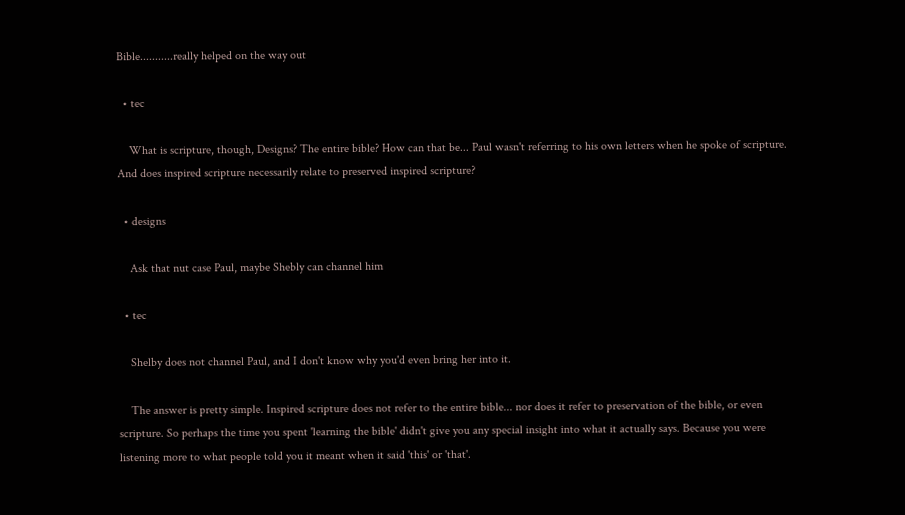Bible...........really helped on the way out

  • tec

    What is scripture, though, Designs? The entire bible? How can that be... Paul wasn't referring to his own letters when he spoke of scripture. And does inspired scripture necessarily relate to preserved inspired scripture?

  • designs

    Ask that nut case Paul, maybe Shebly can channel him

  • tec

    Shelby does not channel Paul, and I don't know why you'd even bring her into it.

    The answer is pretty simple. Inspired scripture does not refer to the entire bible... nor does it refer to preservation of the bible, or even scripture. So perhaps the time you spent 'learning the bible' didn't give you any special insight into what it actually says. Because you were listening more to what people told you it meant when it said 'this' or 'that'.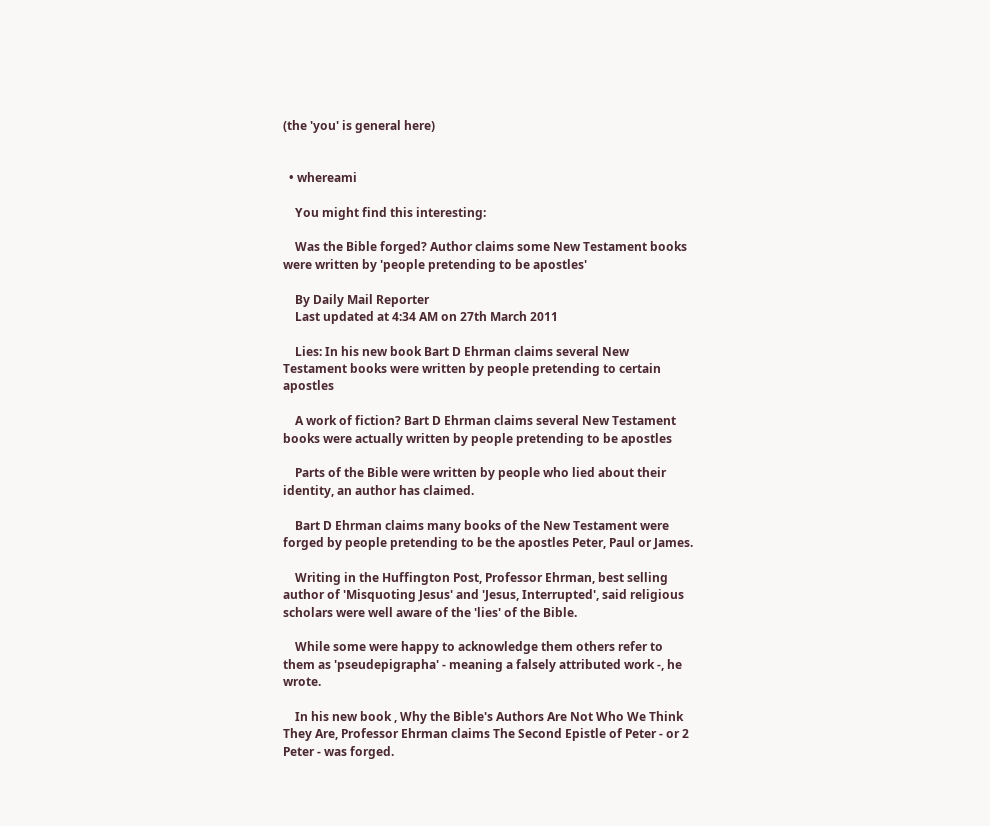(the 'you' is general here)


  • whereami

    You might find this interesting:

    Was the Bible forged? Author claims some New Testament books were written by 'people pretending to be apostles'

    By Daily Mail Reporter
    Last updated at 4:34 AM on 27th March 2011

    Lies: In his new book Bart D Ehrman claims several New Testament books were written by people pretending to certain apostles

    A work of fiction? Bart D Ehrman claims several New Testament books were actually written by people pretending to be apostles

    Parts of the Bible were written by people who lied about their identity, an author has claimed.

    Bart D Ehrman claims many books of the New Testament were forged by people pretending to be the apostles Peter, Paul or James.

    Writing in the Huffington Post, Professor Ehrman, best selling author of 'Misquoting Jesus' and 'Jesus, Interrupted', said religious scholars were well aware of the 'lies' of the Bible.

    While some were happy to acknowledge them others refer to them as 'pseudepigrapha' - meaning a falsely attributed work -, he wrote.

    In his new book , Why the Bible's Authors Are Not Who We Think They Are, Professor Ehrman claims The Second Epistle of Peter - or 2 Peter - was forged.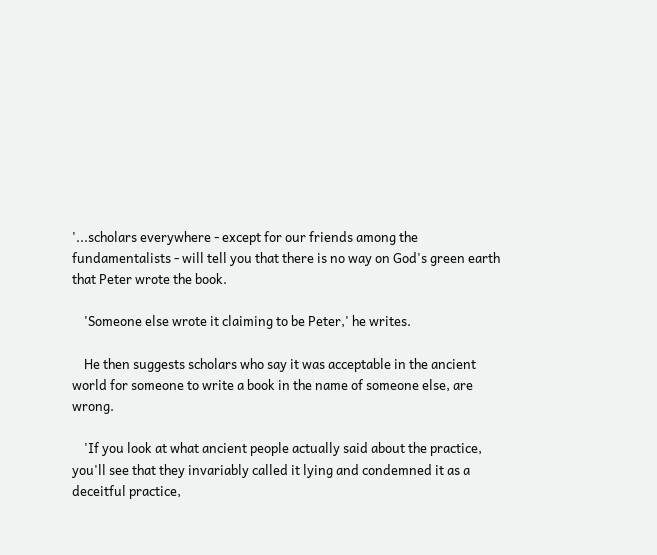'...scholars everywhere - except for our friends among the fundamentalists - will tell you that there is no way on God's green earth that Peter wrote the book.

    'Someone else wrote it claiming to be Peter,' he writes.

    He then suggests scholars who say it was acceptable in the ancient world for someone to write a book in the name of someone else, are wrong.

    'If you look at what ancient people actually said about the practice, you'll see that they invariably called it lying and condemned it as a deceitful practice,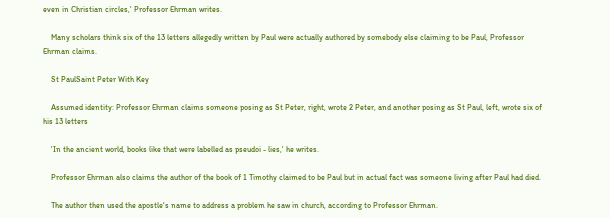even in Christian circles,' Professor Ehrman writes.

    Many scholars think six of the 13 letters allegedly written by Paul were actually authored by somebody else claiming to be Paul, Professor Ehrman claims.

    St PaulSaint Peter With Key

    Assumed identity: Professor Ehrman claims someone posing as St Peter, right, wrote 2 Peter, and another posing as St Paul, left, wrote six of his 13 letters

    'In the ancient world, books like that were labelled as pseudoi - lies,' he writes.

    Professor Ehrman also claims the author of the book of 1 Timothy claimed to be Paul but in actual fact was someone living after Paul had died.

    The author then used the apostle's name to address a problem he saw in church, according to Professor Ehrman.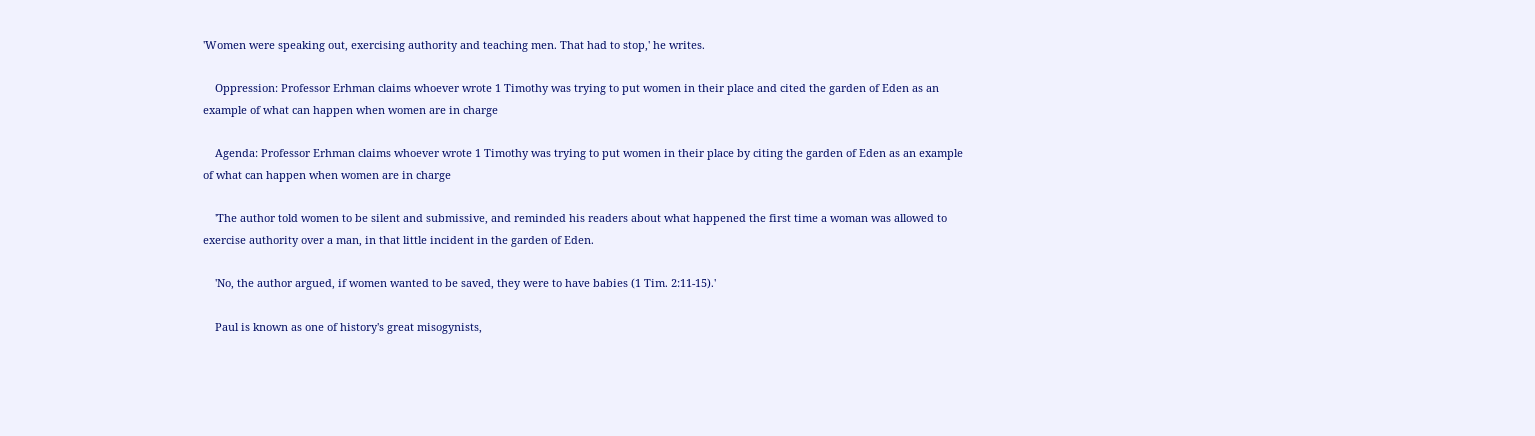'Women were speaking out, exercising authority and teaching men. That had to stop,' he writes.

    Oppression: Professor Erhman claims whoever wrote 1 Timothy was trying to put women in their place and cited the garden of Eden as an example of what can happen when women are in charge

    Agenda: Professor Erhman claims whoever wrote 1 Timothy was trying to put women in their place by citing the garden of Eden as an example of what can happen when women are in charge

    'The author told women to be silent and submissive, and reminded his readers about what happened the first time a woman was allowed to exercise authority over a man, in that little incident in the garden of Eden.

    'No, the author argued, if women wanted to be saved, they were to have babies (1 Tim. 2:11-15).'

    Paul is known as one of history's great misogynists,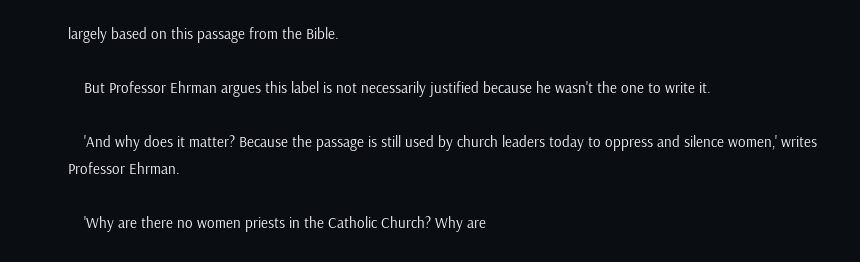largely based on this passage from the Bible.

    But Professor Ehrman argues this label is not necessarily justified because he wasn't the one to write it.

    'And why does it matter? Because the passage is still used by church leaders today to oppress and silence women,' writes Professor Ehrman.

    'Why are there no women priests in the Catholic Church? Why are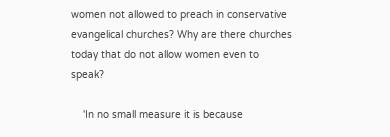women not allowed to preach in conservative evangelical churches? Why are there churches today that do not allow women even to speak?

    'In no small measure it is because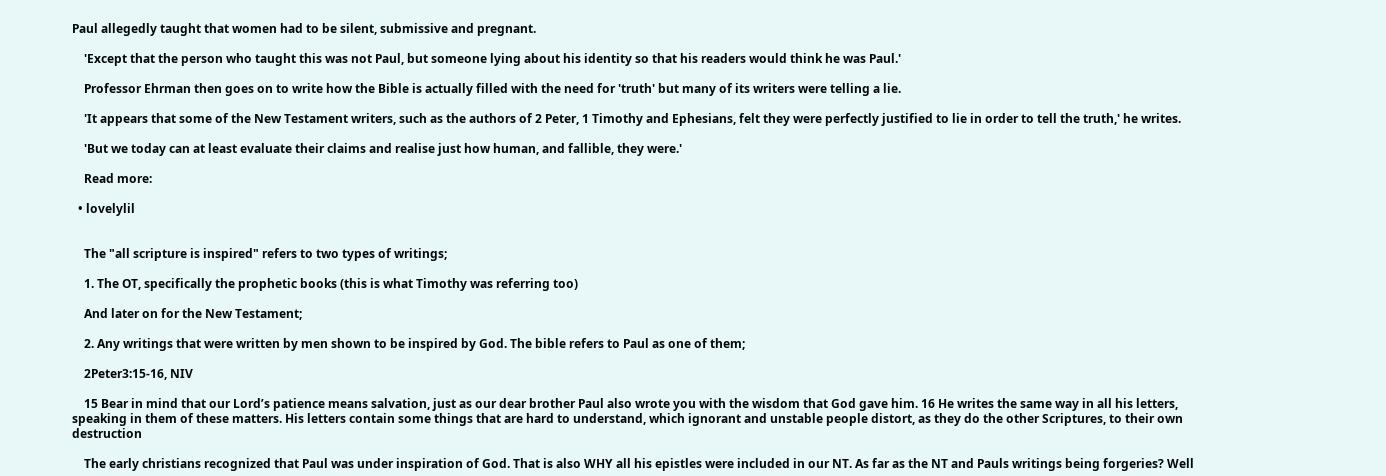Paul allegedly taught that women had to be silent, submissive and pregnant.

    'Except that the person who taught this was not Paul, but someone lying about his identity so that his readers would think he was Paul.'

    Professor Ehrman then goes on to write how the Bible is actually filled with the need for 'truth' but many of its writers were telling a lie.

    'It appears that some of the New Testament writers, such as the authors of 2 Peter, 1 Timothy and Ephesians, felt they were perfectly justified to lie in order to tell the truth,' he writes.

    'But we today can at least evaluate their claims and realise just how human, and fallible, they were.'

    Read more:

  • lovelylil


    The "all scripture is inspired" refers to two types of writings;

    1. The OT, specifically the prophetic books (this is what Timothy was referring too)

    And later on for the New Testament;

    2. Any writings that were written by men shown to be inspired by God. The bible refers to Paul as one of them;

    2Peter3:15-16, NIV

    15 Bear in mind that our Lord’s patience means salvation, just as our dear brother Paul also wrote you with the wisdom that God gave him. 16 He writes the same way in all his letters, speaking in them of these matters. His letters contain some things that are hard to understand, which ignorant and unstable people distort, as they do the other Scriptures, to their own destruction

    The early christians recognized that Paul was under inspiration of God. That is also WHY all his epistles were included in our NT. As far as the NT and Pauls writings being forgeries? Well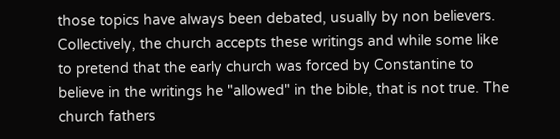those topics have always been debated, usually by non believers. Collectively, the church accepts these writings and while some like to pretend that the early church was forced by Constantine to believe in the writings he "allowed" in the bible, that is not true. The church fathers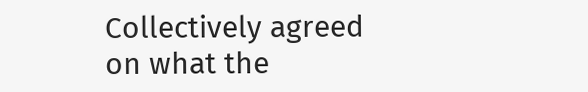Collectively agreed on what the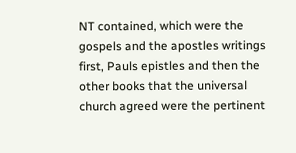NT contained, which were the gospels and the apostles writings first, Pauls epistles and then the other books that the universal church agreed were the pertinent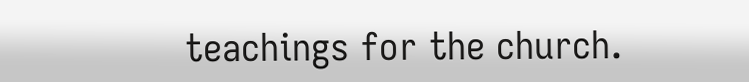teachings for the church.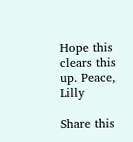Hope this clears this up. Peace, Lilly

Share this